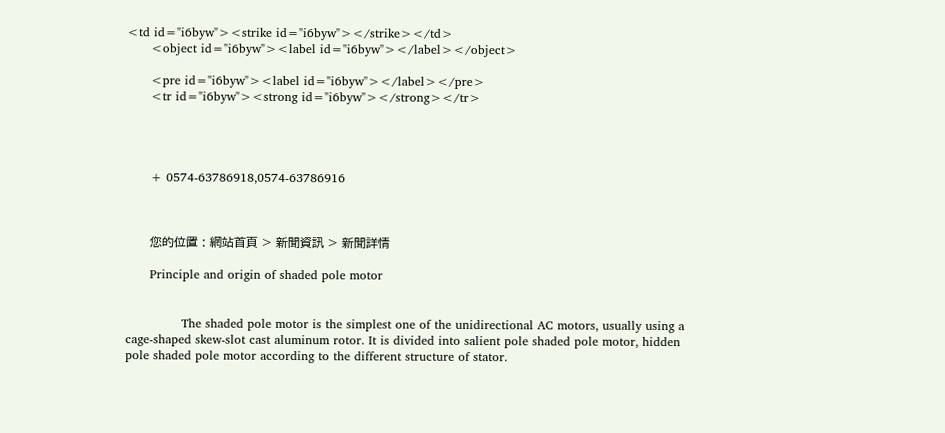<td id="i6byw"><strike id="i6byw"></strike></td>
      <object id="i6byw"><label id="i6byw"></label></object>

      <pre id="i6byw"><label id="i6byw"></label></pre>
      <tr id="i6byw"><strong id="i6byw"></strong></tr>




      + 0574-63786918,0574-63786916



      您的位置 : 網站首頁 > 新聞資訊 > 新聞詳情

      Principle and origin of shaded pole motor


              The shaded pole motor is the simplest one of the unidirectional AC motors, usually using a cage-shaped skew-slot cast aluminum rotor. It is divided into salient pole shaded pole motor, hidden pole shaded pole motor according to the different structure of stator.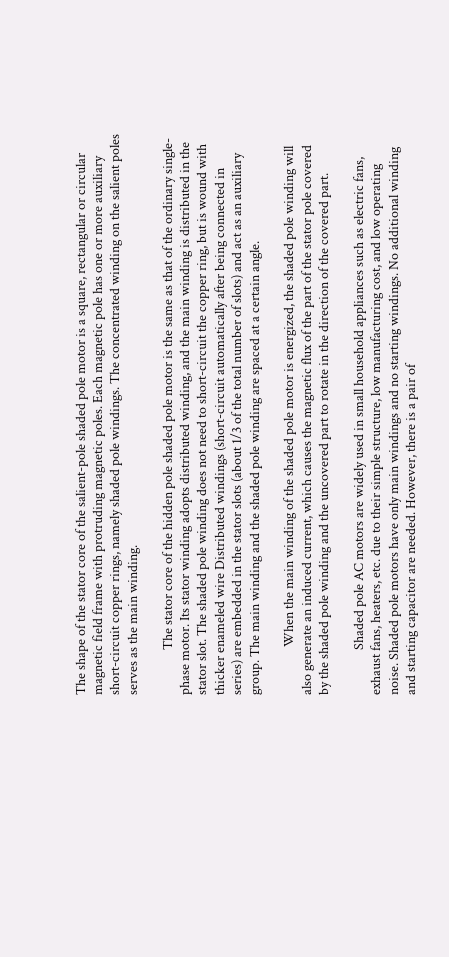The shape of the stator core of the salient-pole shaded pole motor is a square, rectangular or circular magnetic field frame with protruding magnetic poles. Each magnetic pole has one or more auxiliary short-circuit copper rings, namely shaded pole windings. The concentrated winding on the salient poles serves as the main winding.

               The stator core of the hidden pole shaded pole motor is the same as that of the ordinary single-phase motor. Its stator winding adopts distributed winding, and the main winding is distributed in the stator slot. The shaded pole winding does not need to short-circuit the copper ring, but is wound with thicker enameled wire Distributed windings (short-circuit automatically after being connected in series) are embedded in the stator slots (about 1/3 of the total number of slots) and act as an auxiliary group. The main winding and the shaded pole winding are spaced at a certain angle.

                When the main winding of the shaded pole motor is energized, the shaded pole winding will also generate an induced current, which causes the magnetic flux of the part of the stator pole covered by the shaded pole winding and the uncovered part to rotate in the direction of the covered part.

               Shaded pole AC motors are widely used in small household appliances such as electric fans, exhaust fans, heaters, etc. due to their simple structure, low manufacturing cost, and low operating noise. Shaded pole motors have only main windings and no starting windings. No additional winding and starting capacitor are needed. However, there is a pair of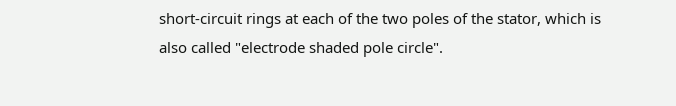short-circuit rings at each of the two poles of the stator, which is also called "electrode shaded pole circle".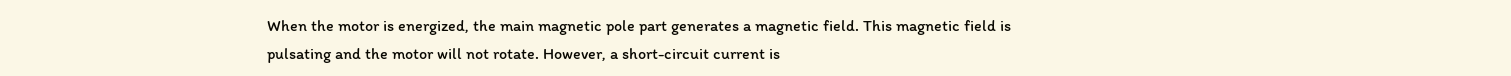When the motor is energized, the main magnetic pole part generates a magnetic field. This magnetic field is pulsating and the motor will not rotate. However, a short-circuit current is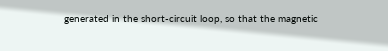generated in the short-circuit loop, so that the magnetic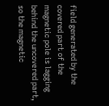field generated by the covered part of the magnetic pole is lagging behind the uncovered part, so the magnetic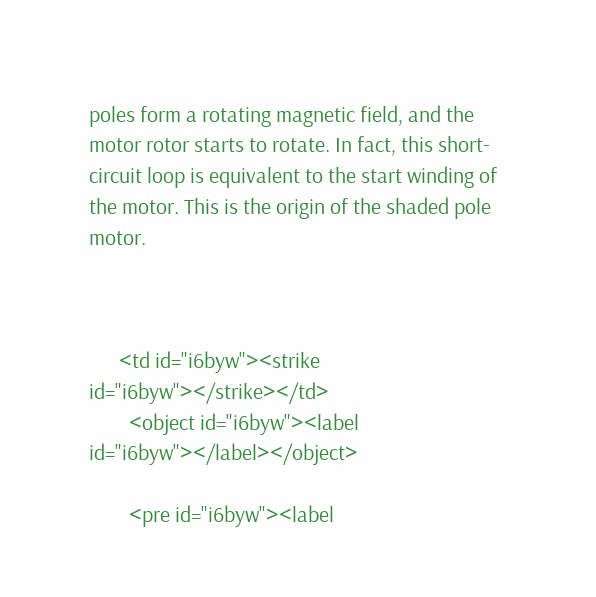poles form a rotating magnetic field, and the motor rotor starts to rotate. In fact, this short-circuit loop is equivalent to the start winding of the motor. This is the origin of the shaded pole motor.



      <td id="i6byw"><strike id="i6byw"></strike></td>
        <object id="i6byw"><label id="i6byw"></label></object>

        <pre id="i6byw"><label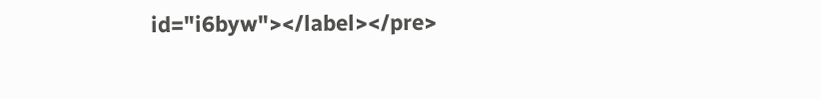id="i6byw"></label></pre>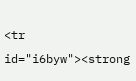<tr id="i6byw"><strong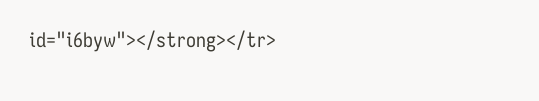id="i6byw"></strong></tr>